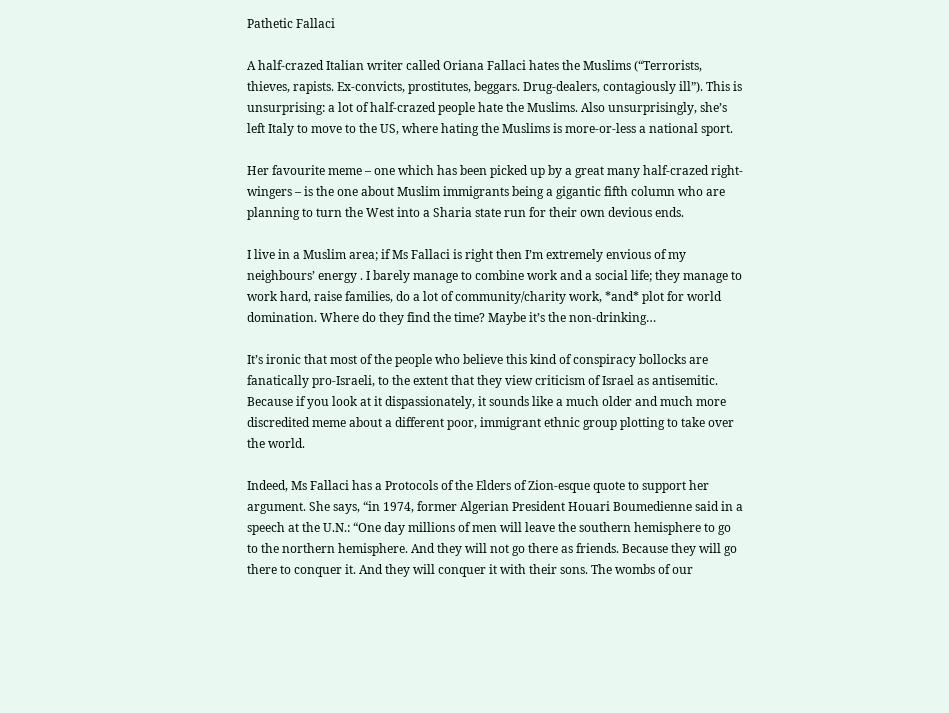Pathetic Fallaci

A half-crazed Italian writer called Oriana Fallaci hates the Muslims (“Terrorists, thieves, rapists. Ex-convicts, prostitutes, beggars. Drug-dealers, contagiously ill”). This is unsurprising: a lot of half-crazed people hate the Muslims. Also unsurprisingly, she’s left Italy to move to the US, where hating the Muslims is more-or-less a national sport.

Her favourite meme – one which has been picked up by a great many half-crazed right-wingers – is the one about Muslim immigrants being a gigantic fifth column who are planning to turn the West into a Sharia state run for their own devious ends.

I live in a Muslim area; if Ms Fallaci is right then I’m extremely envious of my neighbours’ energy . I barely manage to combine work and a social life; they manage to work hard, raise families, do a lot of community/charity work, *and* plot for world domination. Where do they find the time? Maybe it’s the non-drinking…

It’s ironic that most of the people who believe this kind of conspiracy bollocks are fanatically pro-Israeli, to the extent that they view criticism of Israel as antisemitic. Because if you look at it dispassionately, it sounds like a much older and much more discredited meme about a different poor, immigrant ethnic group plotting to take over the world.

Indeed, Ms Fallaci has a Protocols of the Elders of Zion-esque quote to support her argument. She says, “in 1974, former Algerian President Houari Boumedienne said in a speech at the U.N.: “One day millions of men will leave the southern hemisphere to go to the northern hemisphere. And they will not go there as friends. Because they will go there to conquer it. And they will conquer it with their sons. The wombs of our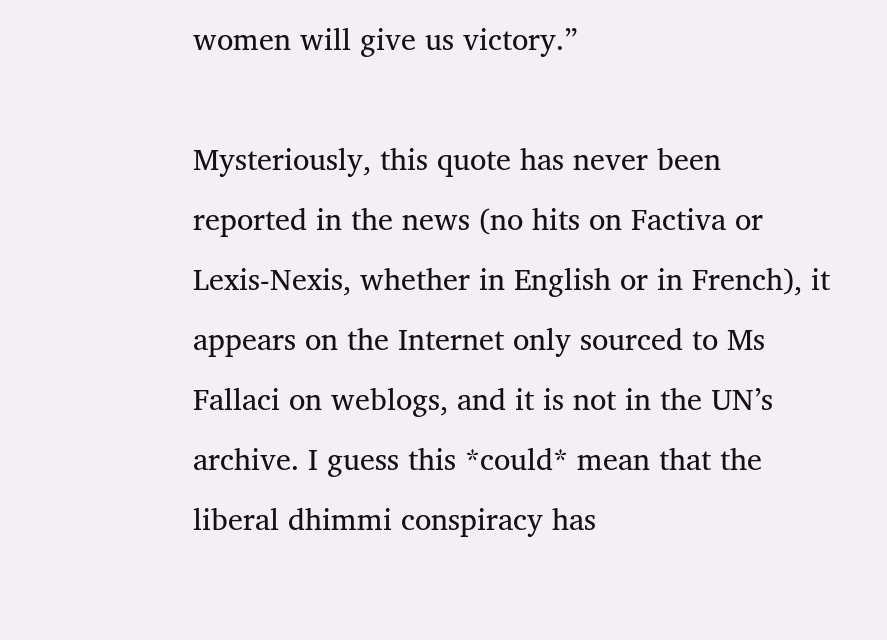women will give us victory.”

Mysteriously, this quote has never been reported in the news (no hits on Factiva or Lexis-Nexis, whether in English or in French), it appears on the Internet only sourced to Ms Fallaci on weblogs, and it is not in the UN’s archive. I guess this *could* mean that the liberal dhimmi conspiracy has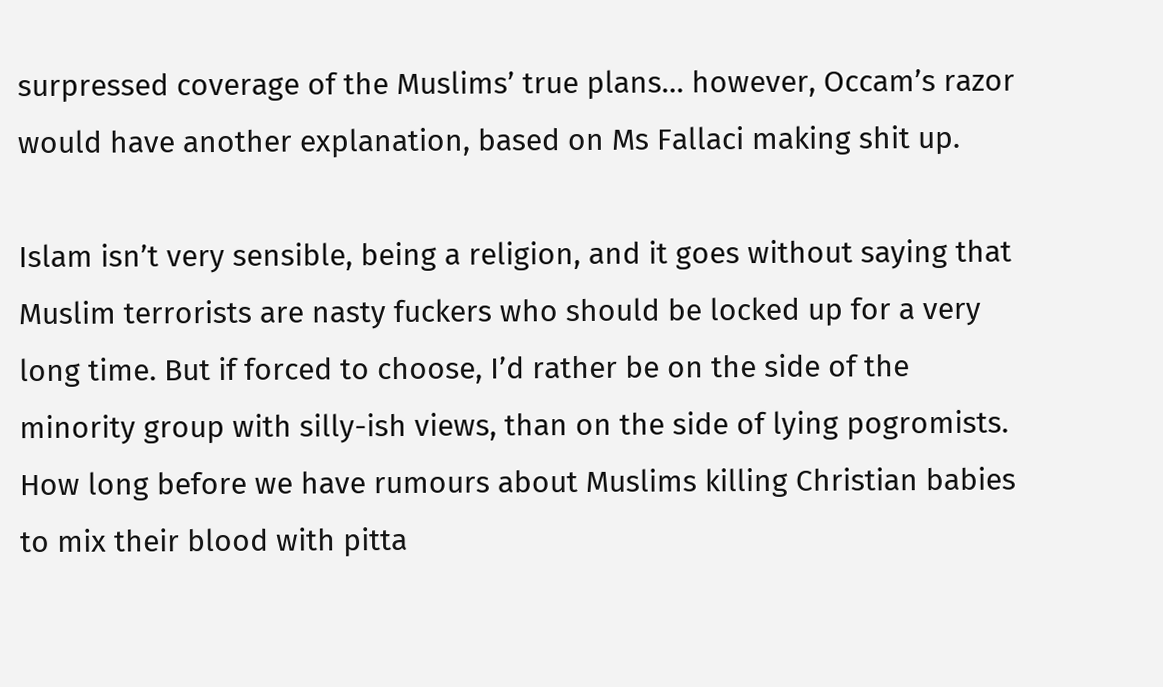surpressed coverage of the Muslims’ true plans… however, Occam’s razor would have another explanation, based on Ms Fallaci making shit up.

Islam isn’t very sensible, being a religion, and it goes without saying that Muslim terrorists are nasty fuckers who should be locked up for a very long time. But if forced to choose, I’d rather be on the side of the minority group with silly-ish views, than on the side of lying pogromists. How long before we have rumours about Muslims killing Christian babies to mix their blood with pitta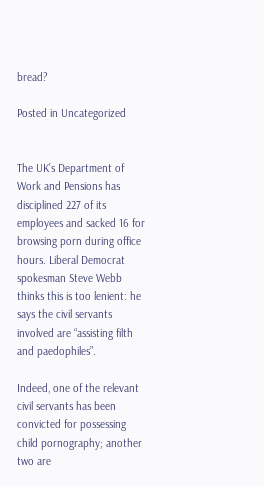bread?

Posted in Uncategorized


The UK’s Department of Work and Pensions has disciplined 227 of its employees and sacked 16 for browsing porn during office hours. Liberal Democrat spokesman Steve Webb thinks this is too lenient: he says the civil servants involved are “assisting filth and paedophiles”.

Indeed, one of the relevant civil servants has been convicted for possessing child pornography; another two are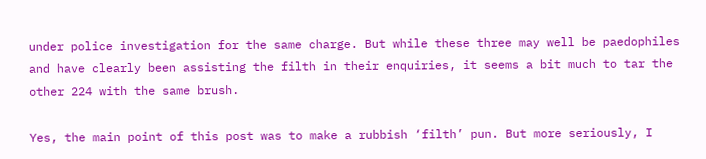under police investigation for the same charge. But while these three may well be paedophiles and have clearly been assisting the filth in their enquiries, it seems a bit much to tar the other 224 with the same brush.

Yes, the main point of this post was to make a rubbish ‘filth’ pun. But more seriously, I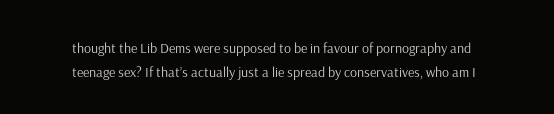thought the Lib Dems were supposed to be in favour of pornography and teenage sex? If that’s actually just a lie spread by conservatives, who am I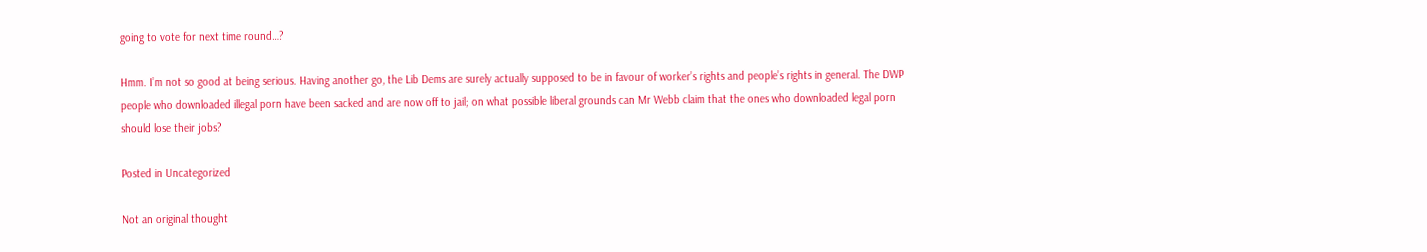going to vote for next time round…?

Hmm. I’m not so good at being serious. Having another go, the Lib Dems are surely actually supposed to be in favour of worker’s rights and people’s rights in general. The DWP people who downloaded illegal porn have been sacked and are now off to jail; on what possible liberal grounds can Mr Webb claim that the ones who downloaded legal porn should lose their jobs?

Posted in Uncategorized

Not an original thought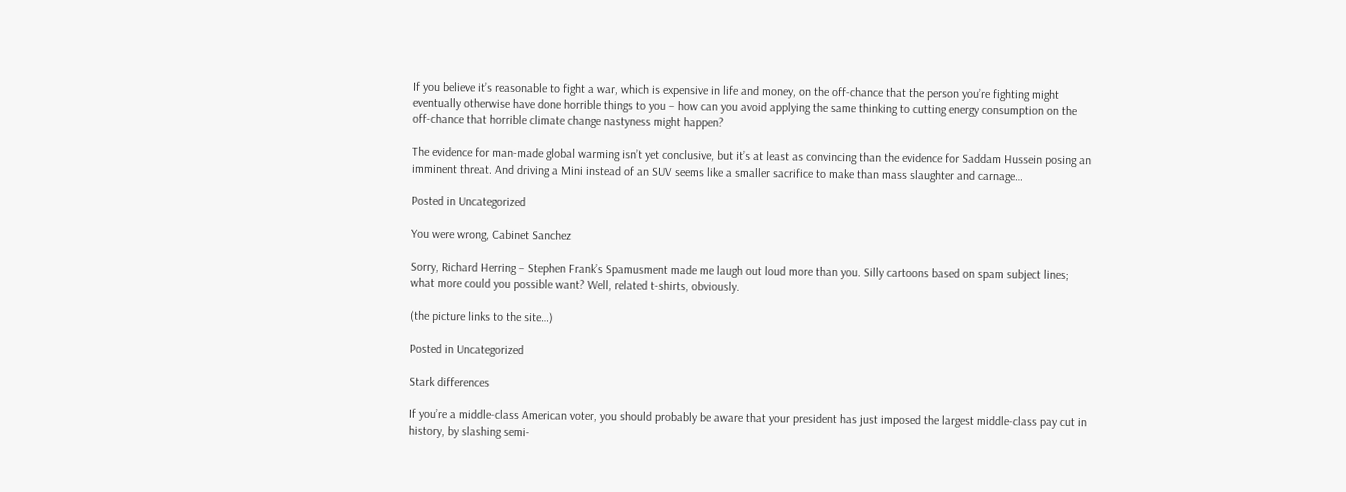If you believe it’s reasonable to fight a war, which is expensive in life and money, on the off-chance that the person you’re fighting might eventually otherwise have done horrible things to you – how can you avoid applying the same thinking to cutting energy consumption on the off-chance that horrible climate change nastyness might happen?

The evidence for man-made global warming isn’t yet conclusive, but it’s at least as convincing than the evidence for Saddam Hussein posing an imminent threat. And driving a Mini instead of an SUV seems like a smaller sacrifice to make than mass slaughter and carnage…

Posted in Uncategorized

You were wrong, Cabinet Sanchez

Sorry, Richard Herring – Stephen Frank’s Spamusment made me laugh out loud more than you. Silly cartoons based on spam subject lines; what more could you possible want? Well, related t-shirts, obviously.

(the picture links to the site…)

Posted in Uncategorized

Stark differences

If you’re a middle-class American voter, you should probably be aware that your president has just imposed the largest middle-class pay cut in history, by slashing semi-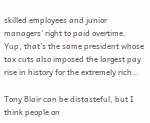skilled employees and junior managers’ right to paid overtime. Yup, that’s the same president whose tax cuts also imposed the largest pay rise in history for the extremely rich…

Tony Blair can be distasteful, but I think people on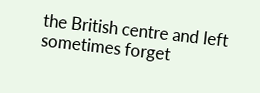the British centre and left sometimes forget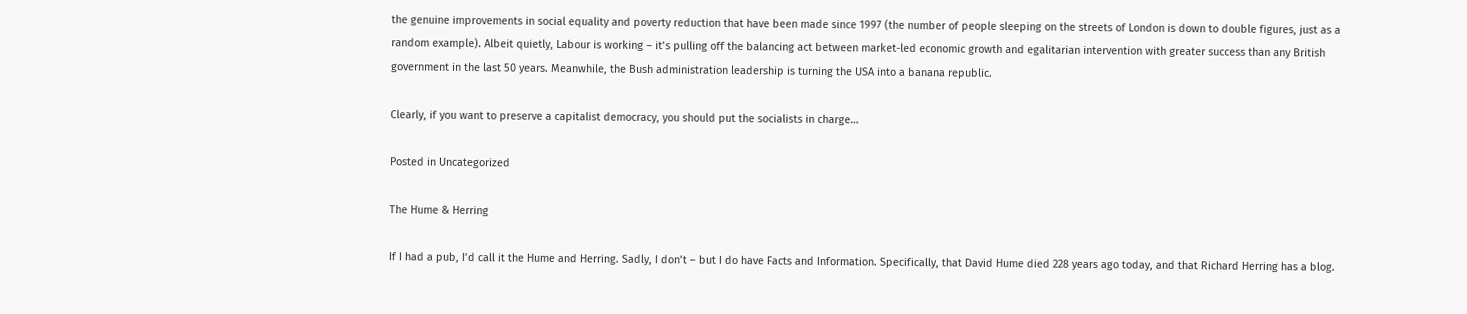the genuine improvements in social equality and poverty reduction that have been made since 1997 (the number of people sleeping on the streets of London is down to double figures, just as a random example). Albeit quietly, Labour is working – it’s pulling off the balancing act between market-led economic growth and egalitarian intervention with greater success than any British government in the last 50 years. Meanwhile, the Bush administration leadership is turning the USA into a banana republic.

Clearly, if you want to preserve a capitalist democracy, you should put the socialists in charge…

Posted in Uncategorized

The Hume & Herring

If I had a pub, I’d call it the Hume and Herring. Sadly, I don’t – but I do have Facts and Information. Specifically, that David Hume died 228 years ago today, and that Richard Herring has a blog.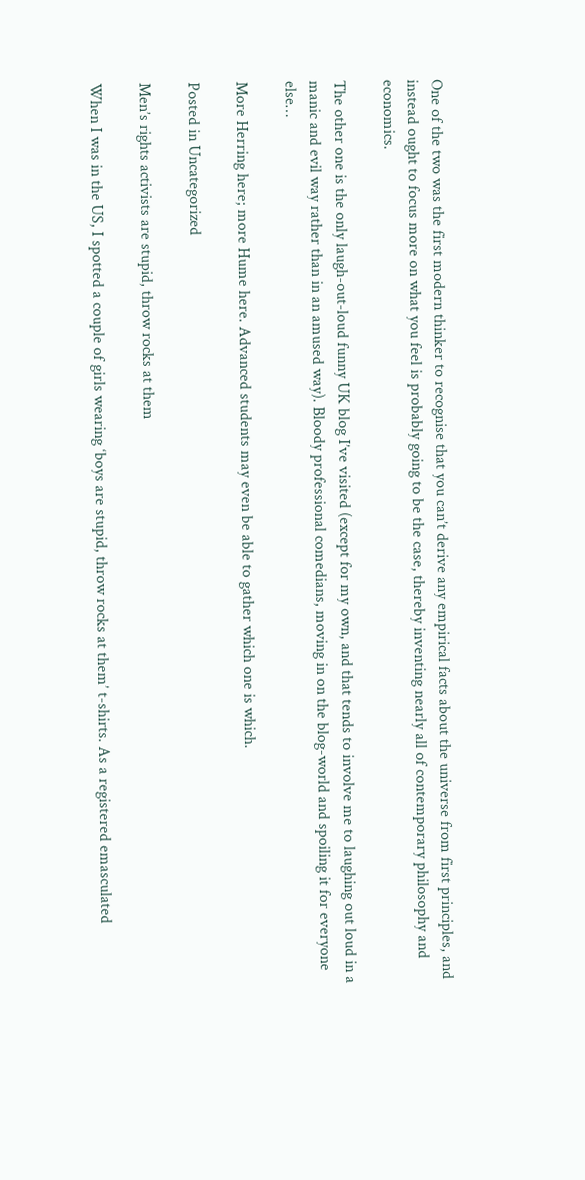One of the two was the first modern thinker to recognise that you can’t derive any empirical facts about the universe from first principles, and instead ought to focus more on what you feel is probably going to be the case, thereby inventing nearly all of contemporary philosophy and economics.

The other one is the only laugh-out-loud funny UK blog I’ve visited (except for my own, and that tends to involve me to laughing out loud in a manic and evil way rather than in an amused way). Bloody professional comedians, moving in on the blog-world and spoiling it for everyone else…

More Herring here; more Hume here. Advanced students may even be able to gather which one is which.

Posted in Uncategorized

Men’s rights activists are stupid, throw rocks at them

When I was in the US, I spotted a couple of girls wearing ‘boys are stupid, throw rocks at them’ t-shirts. As a registered emasculated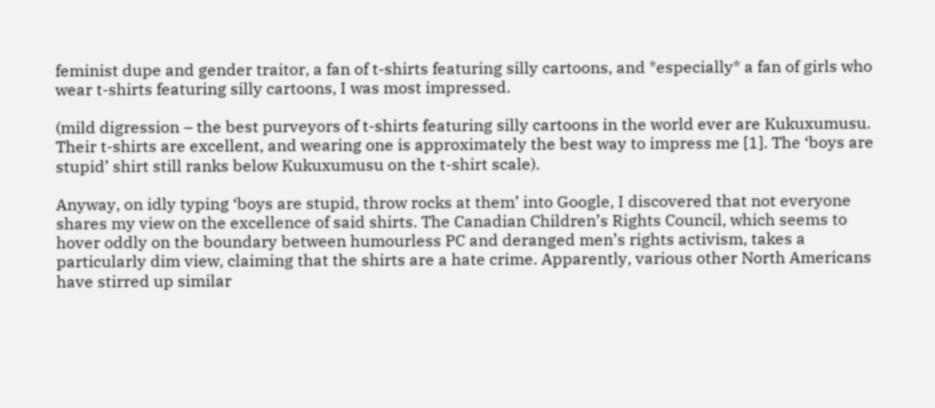feminist dupe and gender traitor, a fan of t-shirts featuring silly cartoons, and *especially* a fan of girls who wear t-shirts featuring silly cartoons, I was most impressed.

(mild digression – the best purveyors of t-shirts featuring silly cartoons in the world ever are Kukuxumusu. Their t-shirts are excellent, and wearing one is approximately the best way to impress me [1]. The ‘boys are stupid’ shirt still ranks below Kukuxumusu on the t-shirt scale).

Anyway, on idly typing ‘boys are stupid, throw rocks at them’ into Google, I discovered that not everyone shares my view on the excellence of said shirts. The Canadian Children’s Rights Council, which seems to hover oddly on the boundary between humourless PC and deranged men’s rights activism, takes a particularly dim view, claiming that the shirts are a hate crime. Apparently, various other North Americans have stirred up similar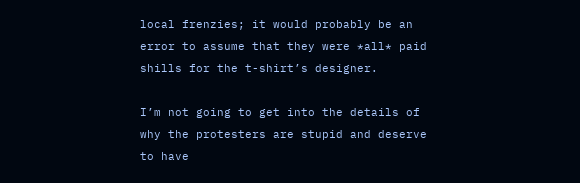local frenzies; it would probably be an error to assume that they were *all* paid shills for the t-shirt’s designer.

I’m not going to get into the details of why the protesters are stupid and deserve to have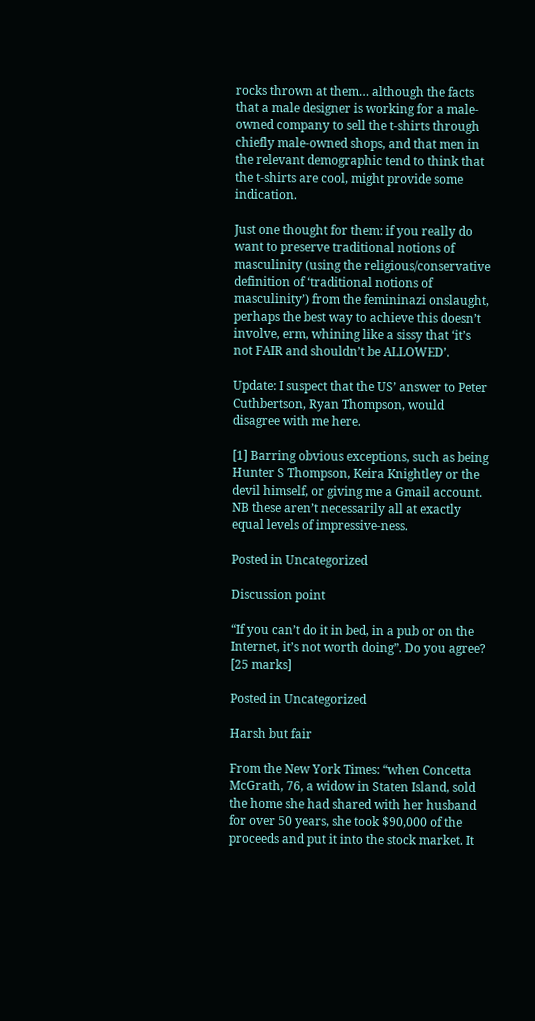rocks thrown at them… although the facts that a male designer is working for a male-owned company to sell the t-shirts through chiefly male-owned shops, and that men in the relevant demographic tend to think that the t-shirts are cool, might provide some indication.

Just one thought for them: if you really do want to preserve traditional notions of masculinity (using the religious/conservative definition of ‘traditional notions of masculinity’) from the femininazi onslaught, perhaps the best way to achieve this doesn’t involve, erm, whining like a sissy that ‘it’s not FAIR and shouldn’t be ALLOWED’.

Update: I suspect that the US’ answer to Peter Cuthbertson, Ryan Thompson, would disagree with me here.

[1] Barring obvious exceptions, such as being Hunter S Thompson, Keira Knightley or the devil himself, or giving me a Gmail account. NB these aren’t necessarily all at exactly equal levels of impressive-ness.

Posted in Uncategorized

Discussion point

“If you can’t do it in bed, in a pub or on the Internet, it’s not worth doing”. Do you agree? [25 marks]

Posted in Uncategorized

Harsh but fair

From the New York Times: “when Concetta McGrath, 76, a widow in Staten Island, sold the home she had shared with her husband for over 50 years, she took $90,000 of the proceeds and put it into the stock market. It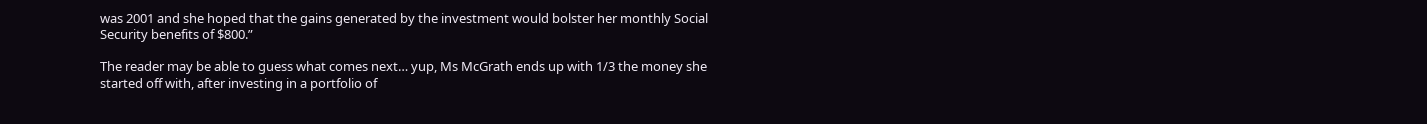was 2001 and she hoped that the gains generated by the investment would bolster her monthly Social Security benefits of $800.”

The reader may be able to guess what comes next… yup, Ms McGrath ends up with 1/3 the money she started off with, after investing in a portfolio of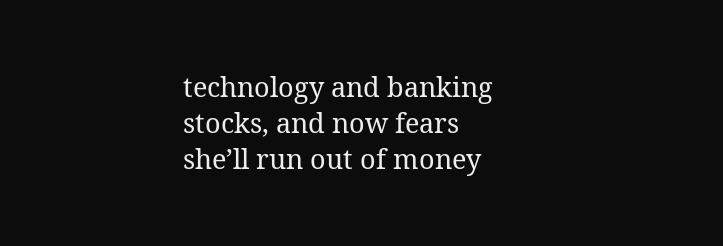technology and banking stocks, and now fears she’ll run out of money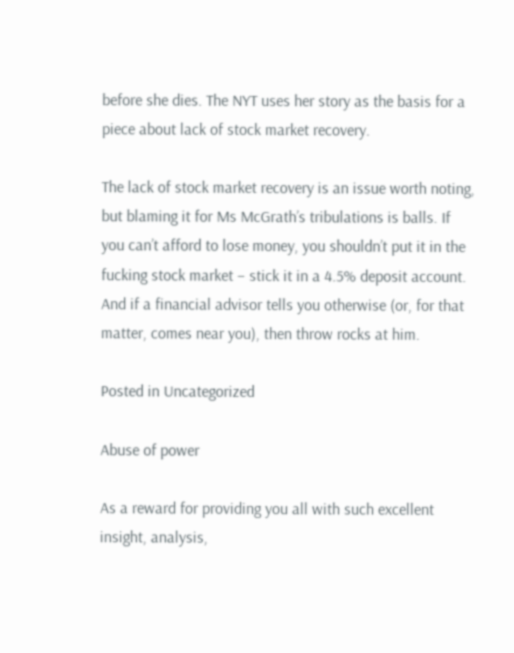before she dies. The NYT uses her story as the basis for a piece about lack of stock market recovery.

The lack of stock market recovery is an issue worth noting, but blaming it for Ms McGrath’s tribulations is balls. If you can’t afford to lose money, you shouldn’t put it in the fucking stock market – stick it in a 4.5% deposit account. And if a financial advisor tells you otherwise (or, for that matter, comes near you), then throw rocks at him.

Posted in Uncategorized

Abuse of power

As a reward for providing you all with such excellent insight, analysis,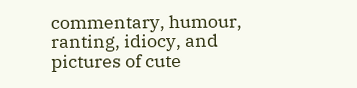commentary, humour, ranting, idiocy, and pictures of cute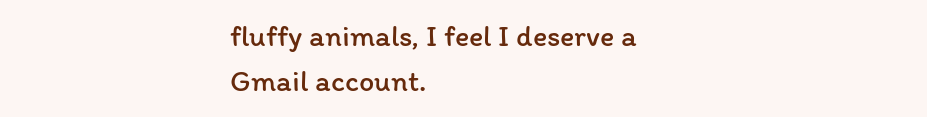fluffy animals, I feel I deserve a Gmail account.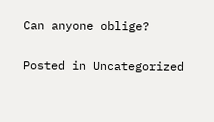Can anyone oblige?

Posted in Uncategorized